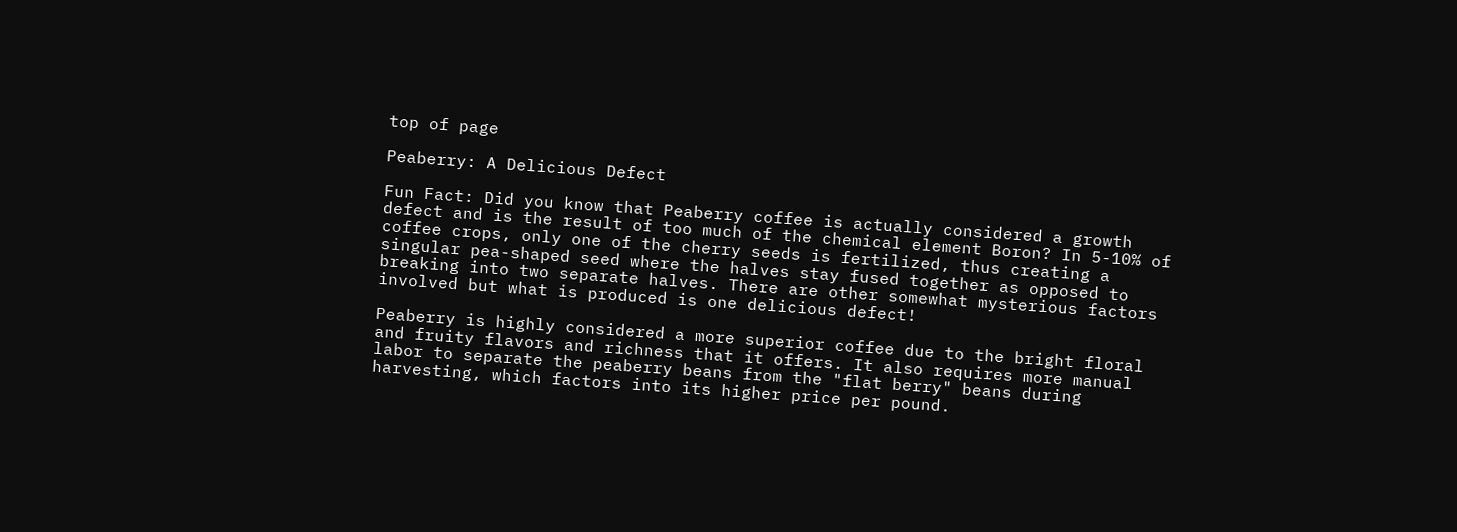top of page

Peaberry: A Delicious Defect

Fun Fact: Did you know that Peaberry coffee is actually considered a growth defect and is the result of too much of the chemical element Boron? In 5-10% of coffee crops, only one of the cherry seeds is fertilized, thus creating a singular pea-shaped seed where the halves stay fused together as opposed to breaking into two separate halves. There are other somewhat mysterious factors involved but what is produced is one delicious defect!

Peaberry is highly considered a more superior coffee due to the bright floral and fruity flavors and richness that it offers. It also requires more manual labor to separate the peaberry beans from the "flat berry" beans during harvesting, which factors into its higher price per pound.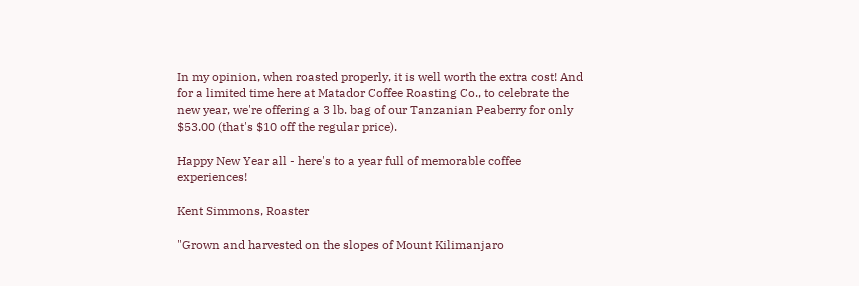In my opinion, when roasted properly, it is well worth the extra cost! And for a limited time here at Matador Coffee Roasting Co., to celebrate the new year, we're offering a 3 lb. bag of our Tanzanian Peaberry for only $53.00 (that's $10 off the regular price).

Happy New Year all - here's to a year full of memorable coffee experiences!

Kent Simmons, Roaster

"Grown and harvested on the slopes of Mount Kilimanjaro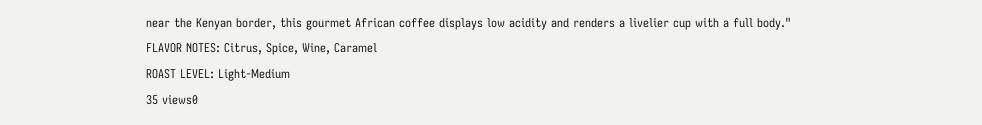near the Kenyan border, this gourmet African coffee displays low acidity and renders a livelier cup with a full body."
FLAVOR NOTES: Citrus, Spice, Wine, Caramel
ROAST LEVEL: Light-Medium
35 views0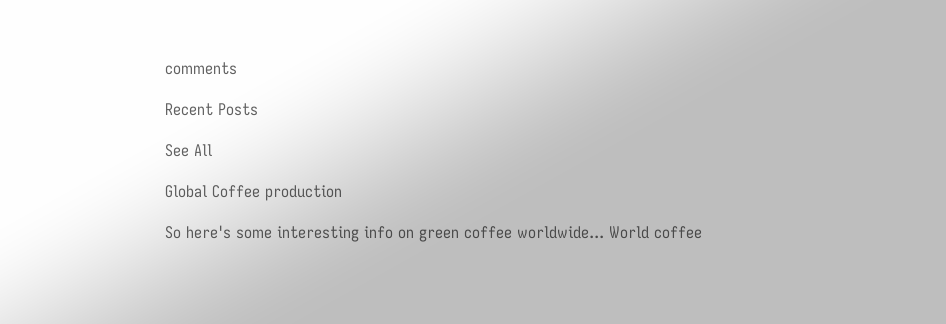comments

Recent Posts

See All

Global Coffee production

So here's some interesting info on green coffee worldwide... World coffee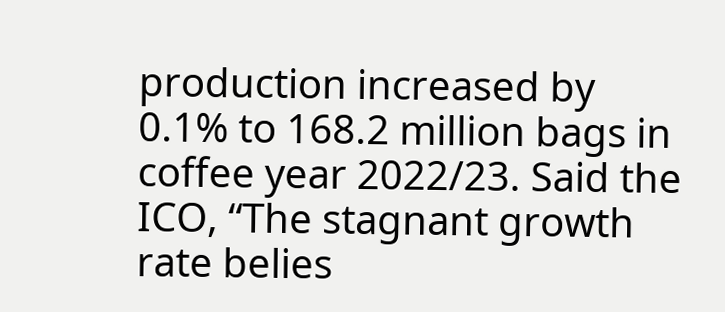production increased by 0.1% to 168.2 million bags in coffee year 2022/23. Said the ICO, “The stagnant growth rate belies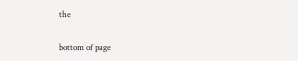the


bottom of page